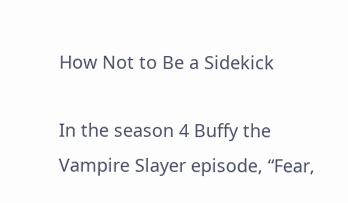How Not to Be a Sidekick

In the season 4 Buffy the Vampire Slayer episode, “Fear,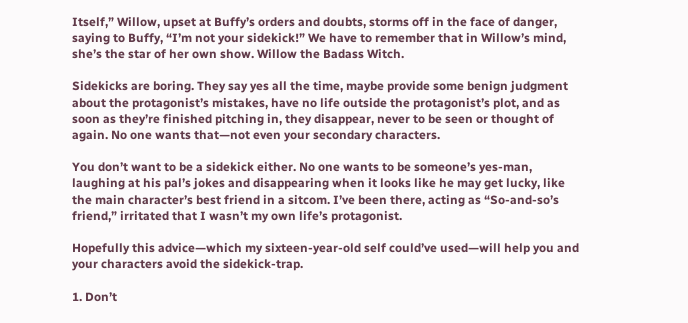Itself,” Willow, upset at Buffy’s orders and doubts, storms off in the face of danger, saying to Buffy, “I’m not your sidekick!” We have to remember that in Willow’s mind, she’s the star of her own show. Willow the Badass Witch.

Sidekicks are boring. They say yes all the time, maybe provide some benign judgment about the protagonist’s mistakes, have no life outside the protagonist’s plot, and as soon as they’re finished pitching in, they disappear, never to be seen or thought of again. No one wants that—not even your secondary characters.

You don’t want to be a sidekick either. No one wants to be someone’s yes-man, laughing at his pal’s jokes and disappearing when it looks like he may get lucky, like the main character’s best friend in a sitcom. I’ve been there, acting as “So-and-so’s friend,” irritated that I wasn’t my own life’s protagonist.

Hopefully this advice—which my sixteen-year-old self could’ve used—will help you and your characters avoid the sidekick-trap.

1. Don’t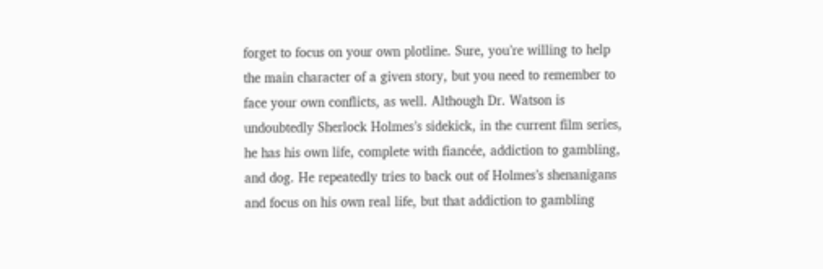forget to focus on your own plotline. Sure, you’re willing to help the main character of a given story, but you need to remember to face your own conflicts, as well. Although Dr. Watson is undoubtedly Sherlock Holmes’s sidekick, in the current film series, he has his own life, complete with fiancée, addiction to gambling, and dog. He repeatedly tries to back out of Holmes’s shenanigans and focus on his own real life, but that addiction to gambling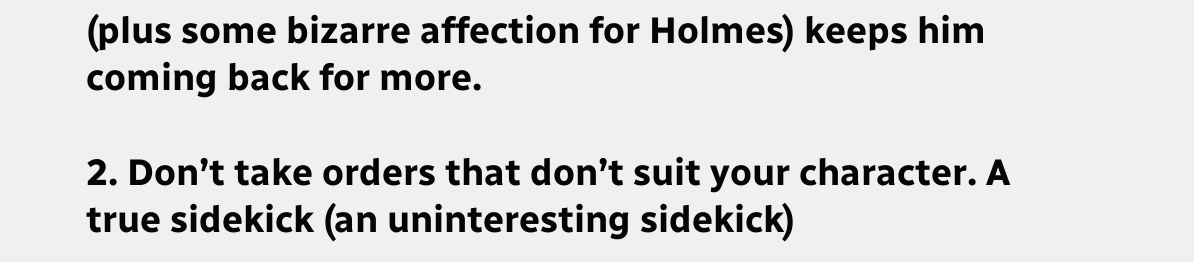(plus some bizarre affection for Holmes) keeps him coming back for more.

2. Don’t take orders that don’t suit your character. A true sidekick (an uninteresting sidekick)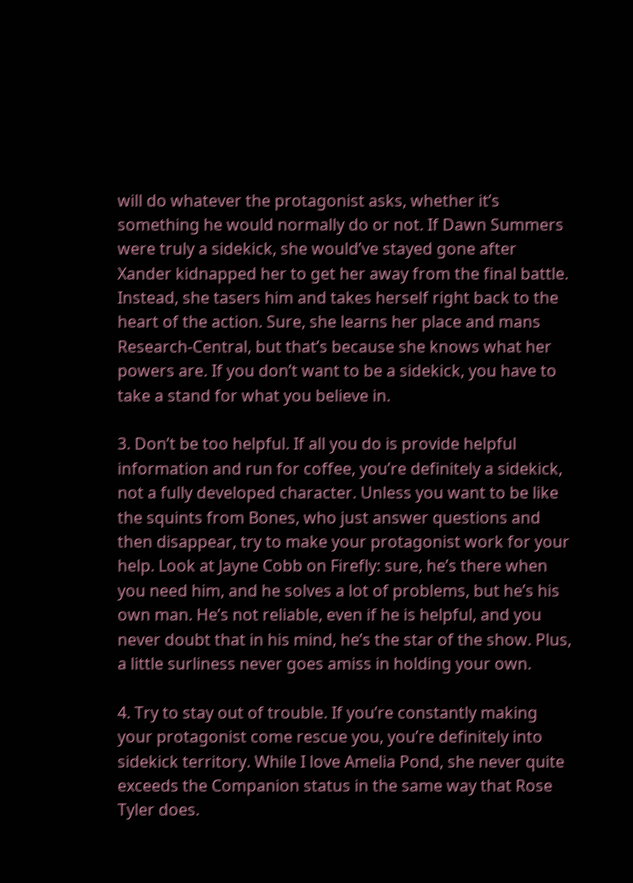will do whatever the protagonist asks, whether it’s something he would normally do or not. If Dawn Summers were truly a sidekick, she would’ve stayed gone after Xander kidnapped her to get her away from the final battle. Instead, she tasers him and takes herself right back to the heart of the action. Sure, she learns her place and mans Research-Central, but that’s because she knows what her powers are. If you don’t want to be a sidekick, you have to take a stand for what you believe in.

3. Don’t be too helpful. If all you do is provide helpful information and run for coffee, you’re definitely a sidekick, not a fully developed character. Unless you want to be like the squints from Bones, who just answer questions and then disappear, try to make your protagonist work for your help. Look at Jayne Cobb on Firefly: sure, he’s there when you need him, and he solves a lot of problems, but he’s his own man. He’s not reliable, even if he is helpful, and you never doubt that in his mind, he’s the star of the show. Plus, a little surliness never goes amiss in holding your own.

4. Try to stay out of trouble. If you’re constantly making your protagonist come rescue you, you’re definitely into sidekick territory. While I love Amelia Pond, she never quite exceeds the Companion status in the same way that Rose Tyler does.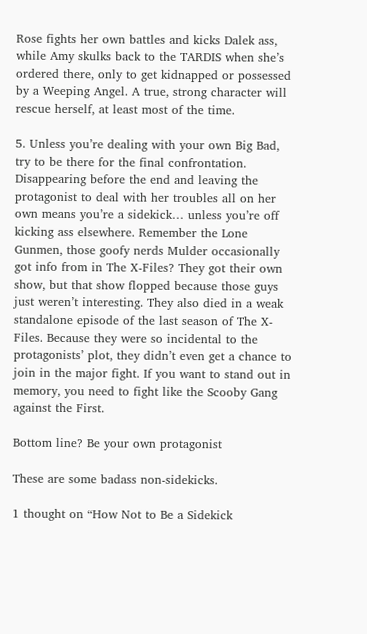Rose fights her own battles and kicks Dalek ass, while Amy skulks back to the TARDIS when she’s ordered there, only to get kidnapped or possessed by a Weeping Angel. A true, strong character will rescue herself, at least most of the time.

5. Unless you’re dealing with your own Big Bad, try to be there for the final confrontation. Disappearing before the end and leaving the protagonist to deal with her troubles all on her own means you’re a sidekick… unless you’re off kicking ass elsewhere. Remember the Lone Gunmen, those goofy nerds Mulder occasionally got info from in The X-Files? They got their own show, but that show flopped because those guys just weren’t interesting. They also died in a weak standalone episode of the last season of The X-Files. Because they were so incidental to the protagonists’ plot, they didn’t even get a chance to join in the major fight. If you want to stand out in memory, you need to fight like the Scooby Gang against the First.

Bottom line? Be your own protagonist

These are some badass non-sidekicks.

1 thought on “How Not to Be a Sidekick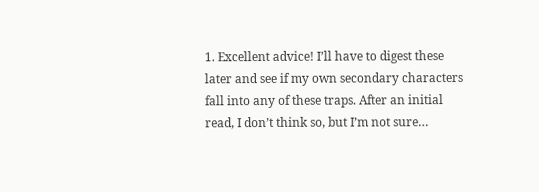1. Excellent advice! I’ll have to digest these later and see if my own secondary characters fall into any of these traps. After an initial read, I don’t think so, but I’m not sure…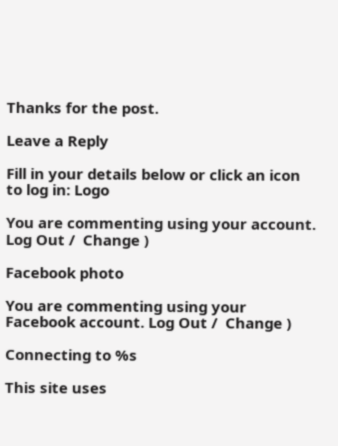Thanks for the post.

Leave a Reply

Fill in your details below or click an icon to log in: Logo

You are commenting using your account. Log Out /  Change )

Facebook photo

You are commenting using your Facebook account. Log Out /  Change )

Connecting to %s

This site uses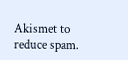Akismet to reduce spam.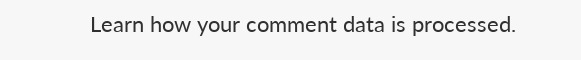Learn how your comment data is processed.